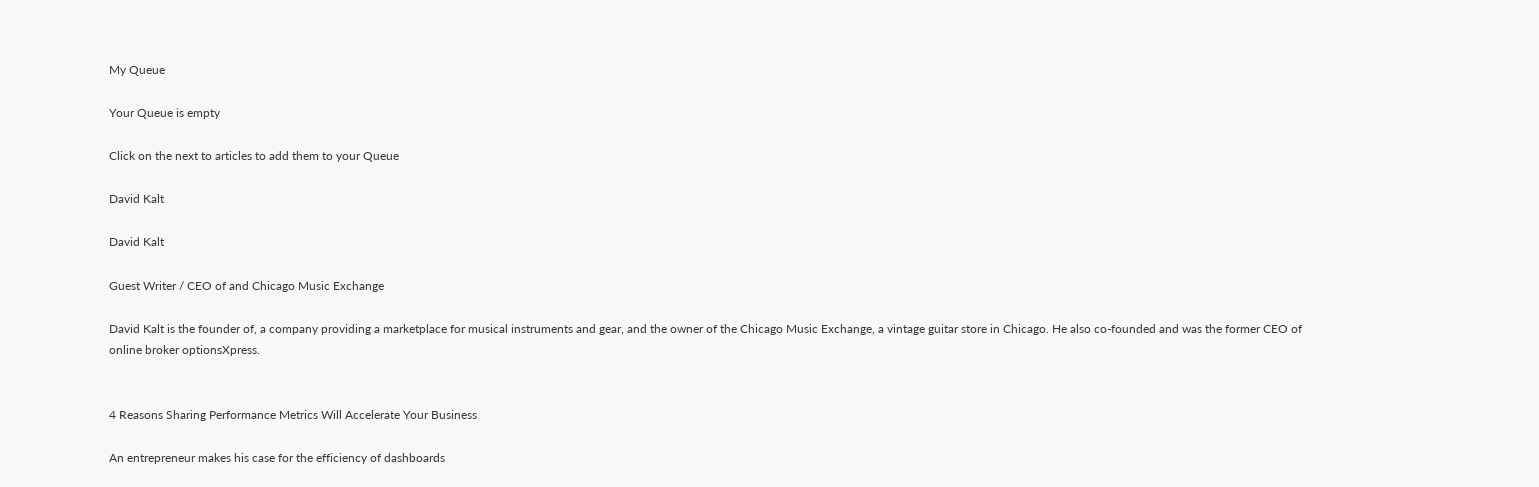My Queue

Your Queue is empty

Click on the next to articles to add them to your Queue

David Kalt

David Kalt

Guest Writer / CEO of and Chicago Music Exchange

David Kalt is the founder of, a company providing a marketplace for musical instruments and gear, and the owner of the Chicago Music Exchange, a vintage guitar store in Chicago. He also co-founded and was the former CEO of online broker optionsXpress.


4 Reasons Sharing Performance Metrics Will Accelerate Your Business

An entrepreneur makes his case for the efficiency of dashboards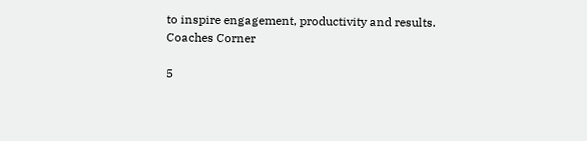to inspire engagement, productivity and results.
Coaches Corner

5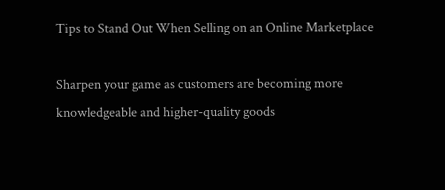Tips to Stand Out When Selling on an Online Marketplace

Sharpen your game as customers are becoming more knowledgeable and higher-quality goods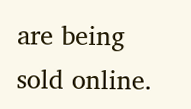are being sold online.